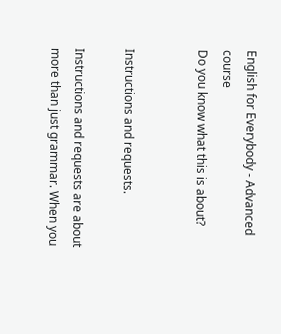English for Everybody - Advanced course
Do you know what this is about?


Instructions and requests.

Instructions and requests are about more than just grammar. When you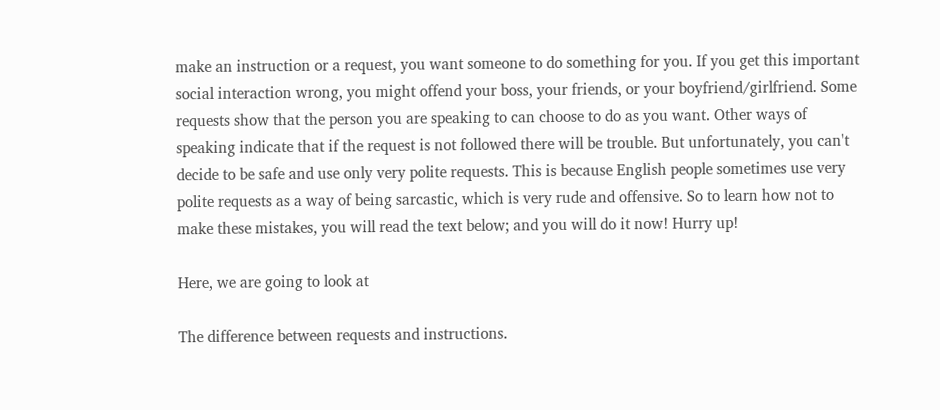make an instruction or a request, you want someone to do something for you. If you get this important social interaction wrong, you might offend your boss, your friends, or your boyfriend/girlfriend. Some requests show that the person you are speaking to can choose to do as you want. Other ways of speaking indicate that if the request is not followed there will be trouble. But unfortunately, you can't decide to be safe and use only very polite requests. This is because English people sometimes use very polite requests as a way of being sarcastic, which is very rude and offensive. So to learn how not to make these mistakes, you will read the text below; and you will do it now! Hurry up!

Here, we are going to look at

The difference between requests and instructions.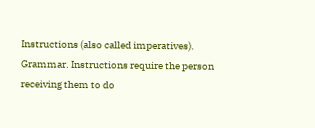Instructions (also called imperatives).
Grammar. Instructions require the person receiving them to do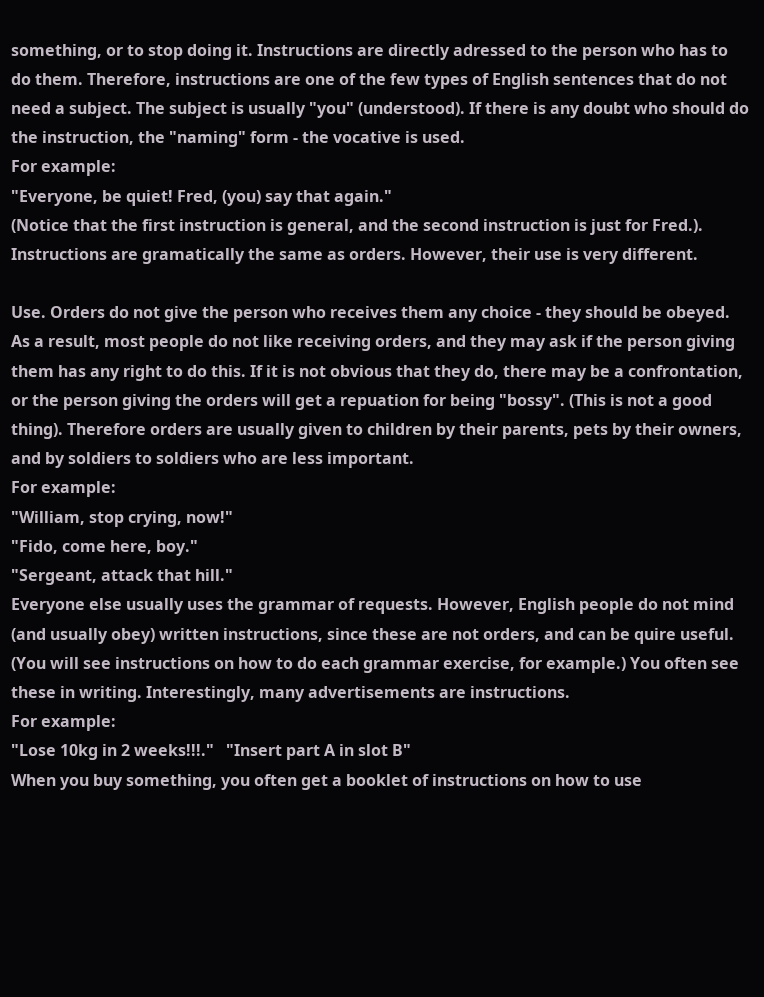something, or to stop doing it. Instructions are directly adressed to the person who has to do them. Therefore, instructions are one of the few types of English sentences that do not need a subject. The subject is usually "you" (understood). If there is any doubt who should do the instruction, the "naming" form - the vocative is used.
For example:
"Everyone, be quiet! Fred, (you) say that again."
(Notice that the first instruction is general, and the second instruction is just for Fred.).
Instructions are gramatically the same as orders. However, their use is very different.

Use. Orders do not give the person who receives them any choice - they should be obeyed. As a result, most people do not like receiving orders, and they may ask if the person giving them has any right to do this. If it is not obvious that they do, there may be a confrontation, or the person giving the orders will get a repuation for being "bossy". (This is not a good thing). Therefore orders are usually given to children by their parents, pets by their owners, and by soldiers to soldiers who are less important.
For example:
"William, stop crying, now!"
"Fido, come here, boy."
"Sergeant, attack that hill."
Everyone else usually uses the grammar of requests. However, English people do not mind (and usually obey) written instructions, since these are not orders, and can be quire useful. (You will see instructions on how to do each grammar exercise, for example.) You often see these in writing. Interestingly, many advertisements are instructions.
For example:
"Lose 10kg in 2 weeks!!!."   "Insert part A in slot B"
When you buy something, you often get a booklet of instructions on how to use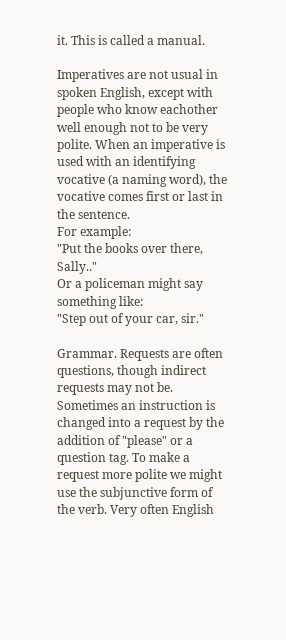it. This is called a manual.

Imperatives are not usual in spoken English, except with people who know eachother well enough not to be very polite. When an imperative is used with an identifying vocative (a naming word), the vocative comes first or last in the sentence.
For example:
"Put the books over there, Sally.."
Or a policeman might say something like:
"Step out of your car, sir."

Grammar. Requests are often questions, though indirect requests may not be. Sometimes an instruction is changed into a request by the addition of "please" or a question tag. To make a request more polite we might use the subjunctive form of the verb. Very often English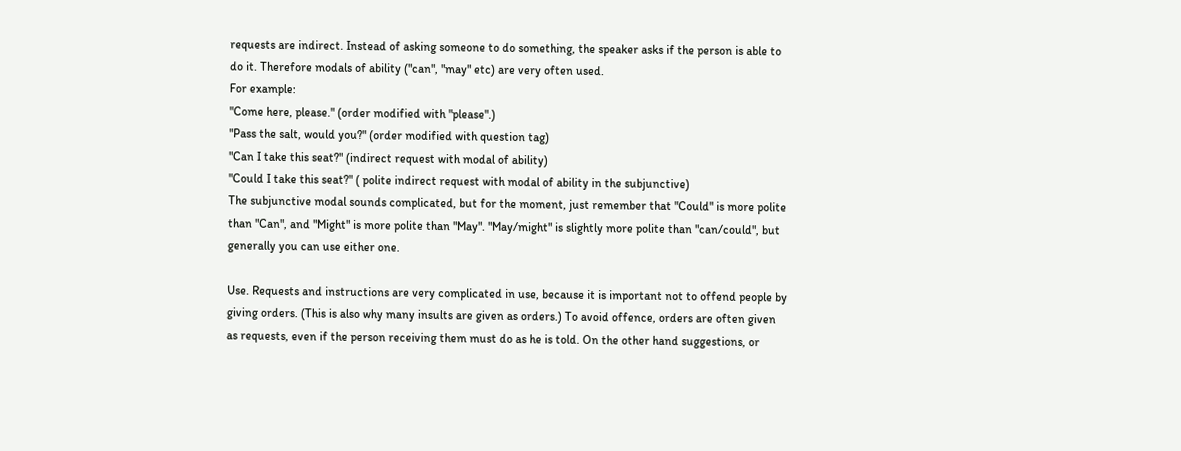requests are indirect. Instead of asking someone to do something, the speaker asks if the person is able to do it. Therefore modals of ability ("can", "may" etc) are very often used.
For example:
"Come here, please." (order modified with "please".)
"Pass the salt, would you?" (order modified with question tag)
"Can I take this seat?" (indirect request with modal of ability)
"Could I take this seat?" ( polite indirect request with modal of ability in the subjunctive)
The subjunctive modal sounds complicated, but for the moment, just remember that "Could" is more polite than "Can", and "Might" is more polite than "May". "May/might" is slightly more polite than "can/could", but generally you can use either one.

Use. Requests and instructions are very complicated in use, because it is important not to offend people by giving orders. (This is also why many insults are given as orders.) To avoid offence, orders are often given as requests, even if the person receiving them must do as he is told. On the other hand suggestions, or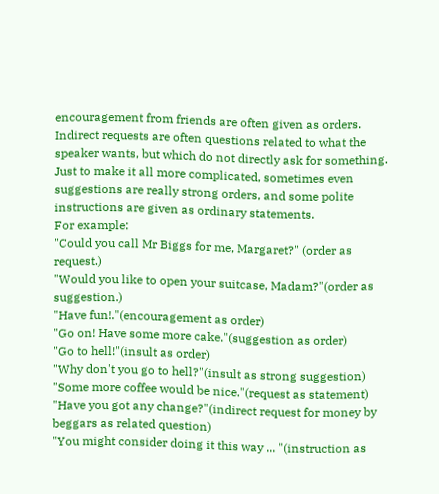encouragement from friends are often given as orders. Indirect requests are often questions related to what the speaker wants, but which do not directly ask for something. Just to make it all more complicated, sometimes even suggestions are really strong orders, and some polite instructions are given as ordinary statements.
For example:
"Could you call Mr Biggs for me, Margaret?" (order as request.)
"Would you like to open your suitcase, Madam?"(order as suggestion.)
"Have fun!."(encouragement as order)
"Go on! Have some more cake."(suggestion as order)
"Go to hell!"(insult as order)
"Why don't you go to hell?"(insult as strong suggestion)
"Some more coffee would be nice."(request as statement)
"Have you got any change?"(indirect request for money by beggars as related question)
"You might consider doing it this way ... "(instruction as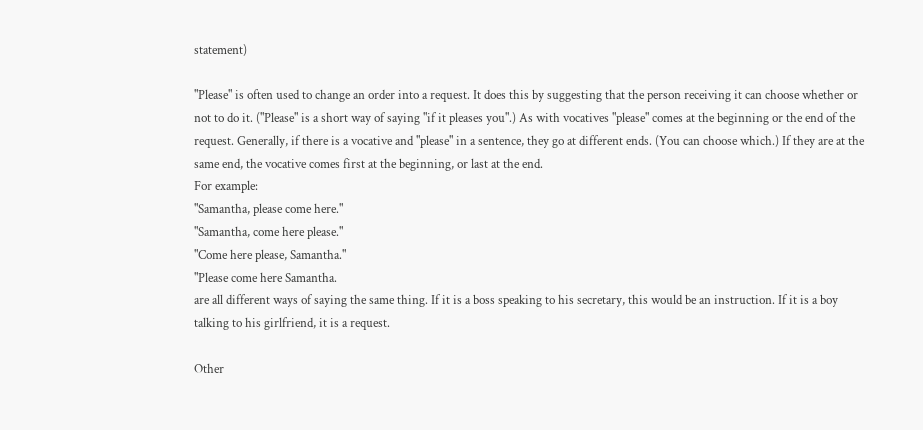statement)

"Please" is often used to change an order into a request. It does this by suggesting that the person receiving it can choose whether or not to do it. ("Please" is a short way of saying "if it pleases you".) As with vocatives "please" comes at the beginning or the end of the request. Generally, if there is a vocative and "please" in a sentence, they go at different ends. (You can choose which.) If they are at the same end, the vocative comes first at the beginning, or last at the end.
For example:
"Samantha, please come here."
"Samantha, come here please."
"Come here please, Samantha."
"Please come here Samantha.
are all different ways of saying the same thing. If it is a boss speaking to his secretary, this would be an instruction. If it is a boy talking to his girlfriend, it is a request.

Other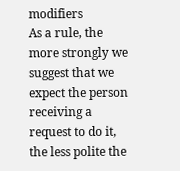modifiers
As a rule, the more strongly we suggest that we expect the person receiving a request to do it, the less polite the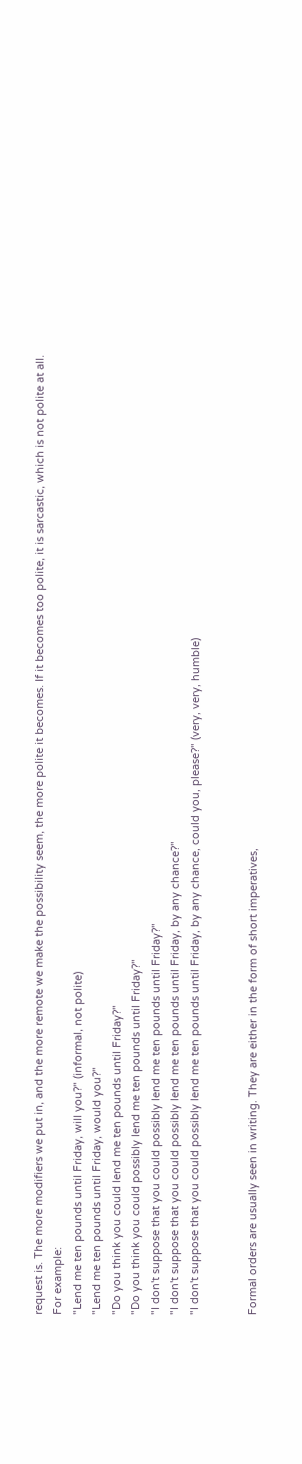request is. The more modifiers we put in, and the more remote we make the possibility seem, the more polite it becomes. If it becomes too polite, it is sarcastic, which is not polite at all.
For example:
"Lend me ten pounds until Friday, will you?" (informal, not polite)
"Lend me ten pounds until Friday, would you?"
"Do you think you could lend me ten pounds until Friday?"
"Do you think you could possibly lend me ten pounds until Friday?"
"I don't suppose that you could possibly lend me ten pounds until Friday?"
"I don't suppose that you could possibly lend me ten pounds until Friday, by any chance?"
"I don't suppose that you could possibly lend me ten pounds until Friday, by any chance, could you, please?" (very, very, humble)


Formal orders are usually seen in writing. They are either in the form of short imperatives,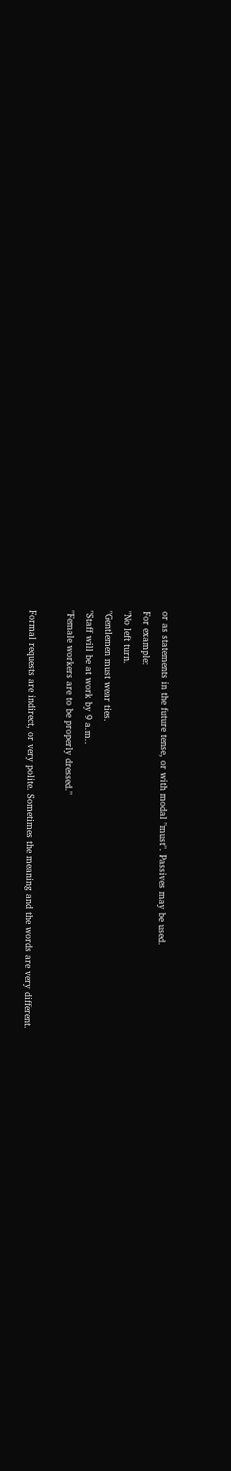or as statements in the future tense, or with modal "must". Passives may be used.
For example:
"No left turn.
"Gentlemen must wear ties.
"Staff will be at work by 9 a.m..
"Female workers are to be properly dressed."

Formal requests are indirect, or very polite. Sometimes the meaning and the words are very different.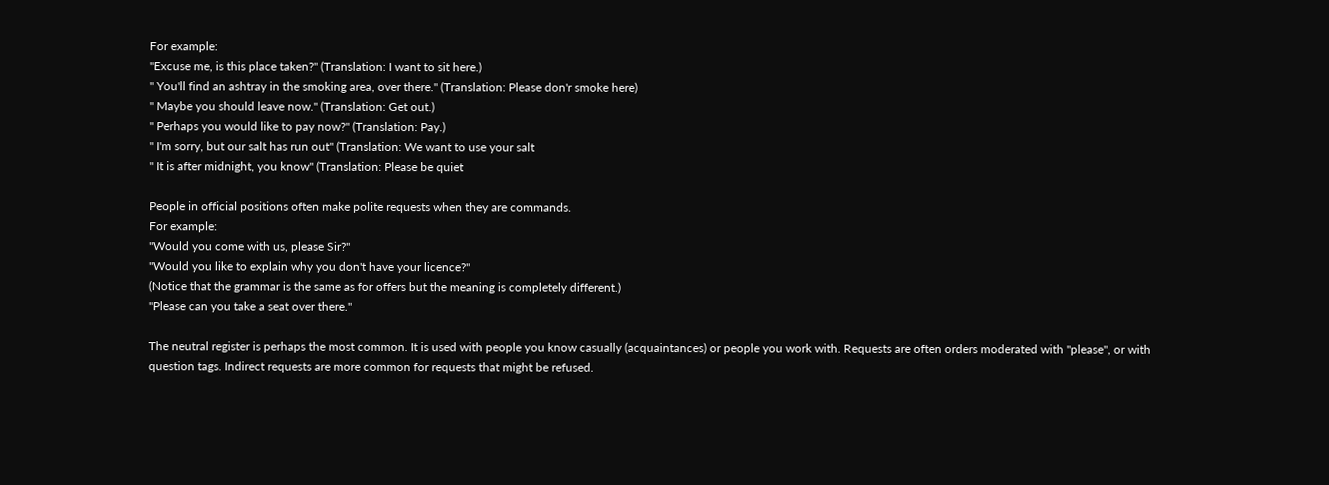For example:
"Excuse me, is this place taken?" (Translation: I want to sit here.)
" You'll find an ashtray in the smoking area, over there." (Translation: Please don'r smoke here)
" Maybe you should leave now." (Translation: Get out.)
" Perhaps you would like to pay now?" (Translation: Pay.)
" I'm sorry, but our salt has run out" (Translation: We want to use your salt
" It is after midnight, you know" (Translation: Please be quiet

People in official positions often make polite requests when they are commands.
For example:
"Would you come with us, please Sir?"
"Would you like to explain why you don't have your licence?"
(Notice that the grammar is the same as for offers but the meaning is completely different.)
"Please can you take a seat over there."

The neutral register is perhaps the most common. It is used with people you know casually (acquaintances) or people you work with. Requests are often orders moderated with "please", or with question tags. Indirect requests are more common for requests that might be refused.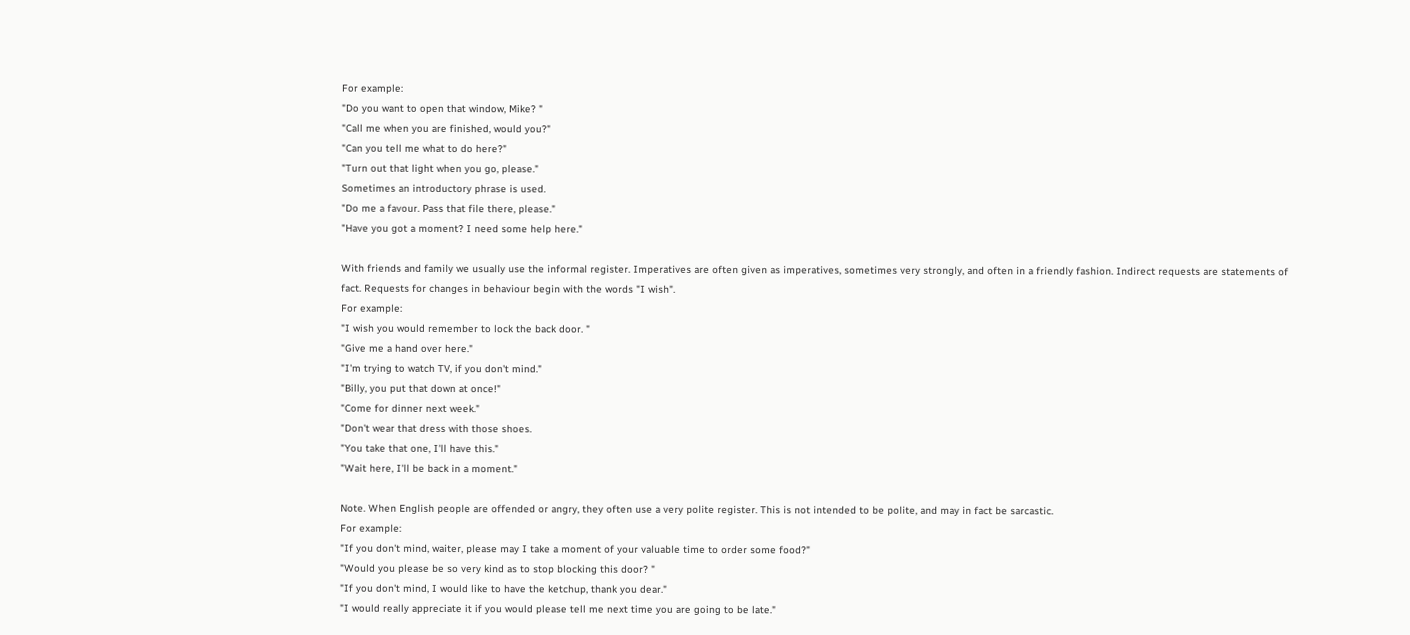For example:
"Do you want to open that window, Mike? "
"Call me when you are finished, would you?"
"Can you tell me what to do here?"
"Turn out that light when you go, please."
Sometimes an introductory phrase is used.
"Do me a favour. Pass that file there, please."
"Have you got a moment? I need some help here."

With friends and family we usually use the informal register. Imperatives are often given as imperatives, sometimes very strongly, and often in a friendly fashion. Indirect requests are statements of fact. Requests for changes in behaviour begin with the words "I wish".
For example:
"I wish you would remember to lock the back door. "
"Give me a hand over here."
"I'm trying to watch TV, if you don't mind."
"Billy, you put that down at once!"
"Come for dinner next week."
"Don't wear that dress with those shoes.
"You take that one, I'll have this."
"Wait here, I'll be back in a moment."

Note. When English people are offended or angry, they often use a very polite register. This is not intended to be polite, and may in fact be sarcastic.
For example:
"If you don't mind, waiter, please may I take a moment of your valuable time to order some food?"
"Would you please be so very kind as to stop blocking this door? "
"If you don't mind, I would like to have the ketchup, thank you dear."
"I would really appreciate it if you would please tell me next time you are going to be late."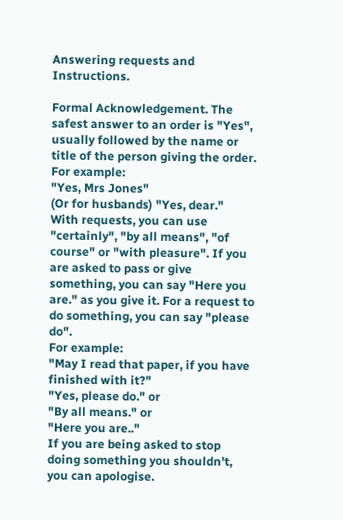Answering requests and Instructions.

Formal Acknowledgement. The safest answer to an order is "Yes", usually followed by the name or title of the person giving the order.
For example:
"Yes, Mrs Jones"
(Or for husbands) "Yes, dear."
With requests, you can use "certainly", "by all means", "of course" or "with pleasure". If you are asked to pass or give something, you can say "Here you are." as you give it. For a request to do something, you can say "please do".
For example:
"May I read that paper, if you have finished with it?"
"Yes, please do." or
"By all means." or
"Here you are.."
If you are being asked to stop doing something you shouldn't, you can apologise.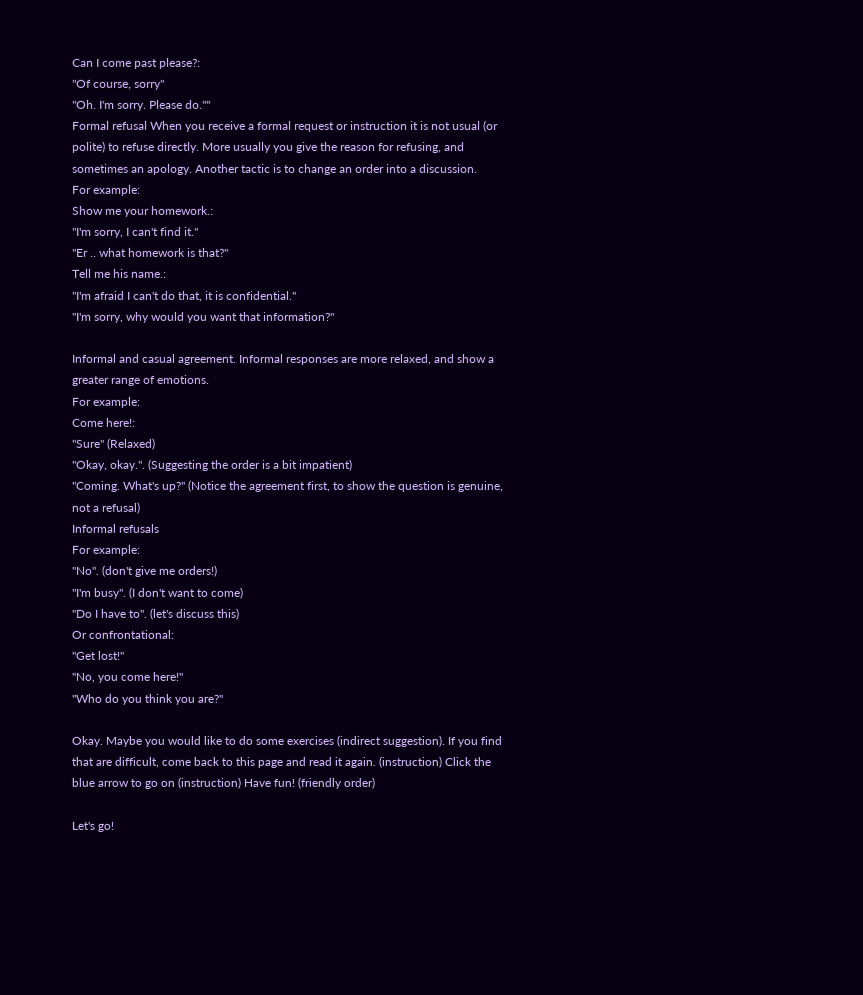Can I come past please?:
"Of course, sorry"
"Oh. I'm sorry. Please do.""
Formal refusal When you receive a formal request or instruction it is not usual (or polite) to refuse directly. More usually you give the reason for refusing, and sometimes an apology. Another tactic is to change an order into a discussion.
For example:
Show me your homework.:
"I'm sorry, I can't find it."
"Er .. what homework is that?"
Tell me his name.:
"I'm afraid I can't do that, it is confidential."
"I'm sorry, why would you want that information?"

Informal and casual agreement. Informal responses are more relaxed, and show a greater range of emotions.
For example:
Come here!:
"Sure" (Relaxed)
"Okay, okay.". (Suggesting the order is a bit impatient)
"Coming. What's up?" (Notice the agreement first, to show the question is genuine, not a refusal)
Informal refusals
For example:
"No". (don't give me orders!)
"I'm busy". (I don't want to come)
"Do I have to". (let's discuss this)
Or confrontational:
"Get lost!"
"No, you come here!"
"Who do you think you are?"

Okay. Maybe you would like to do some exercises (indirect suggestion). If you find that are difficult, come back to this page and read it again. (instruction) Click the blue arrow to go on (instruction) Have fun! (friendly order)

Let's go!